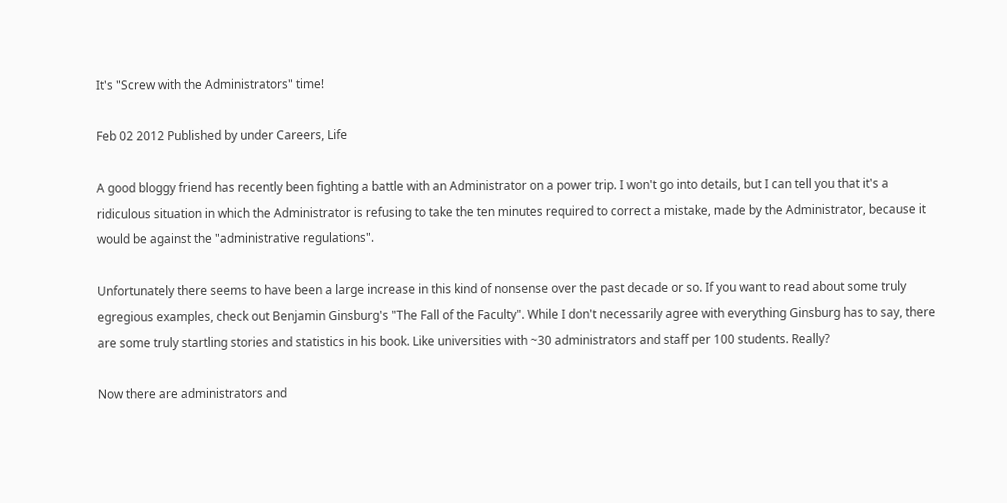It's "Screw with the Administrators" time!

Feb 02 2012 Published by under Careers, Life

A good bloggy friend has recently been fighting a battle with an Administrator on a power trip. I won't go into details, but I can tell you that it's a ridiculous situation in which the Administrator is refusing to take the ten minutes required to correct a mistake, made by the Administrator, because it would be against the "administrative regulations".

Unfortunately there seems to have been a large increase in this kind of nonsense over the past decade or so. If you want to read about some truly egregious examples, check out Benjamin Ginsburg's "The Fall of the Faculty". While I don't necessarily agree with everything Ginsburg has to say, there are some truly startling stories and statistics in his book. Like universities with ~30 administrators and staff per 100 students. Really?

Now there are administrators and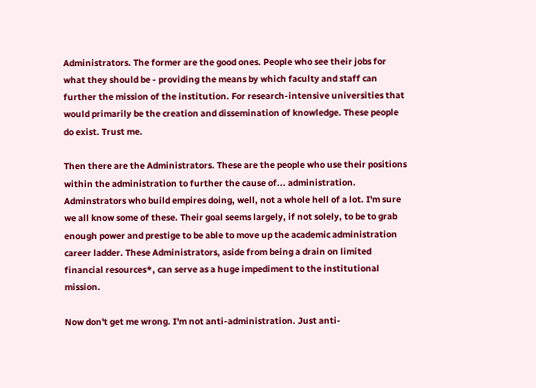Administrators. The former are the good ones. People who see their jobs for what they should be - providing the means by which faculty and staff can further the mission of the institution. For research-intensive universities that would primarily be the creation and dissemination of knowledge. These people do exist. Trust me.

Then there are the Administrators. These are the people who use their positions within the administration to further the cause of... administration. Adminstrators who build empires doing, well, not a whole hell of a lot. I'm sure we all know some of these. Their goal seems largely, if not solely, to be to grab enough power and prestige to be able to move up the academic administration career ladder. These Administrators, aside from being a drain on limited financial resources*, can serve as a huge impediment to the institutional mission.

Now don't get me wrong. I'm not anti-administration. Just anti-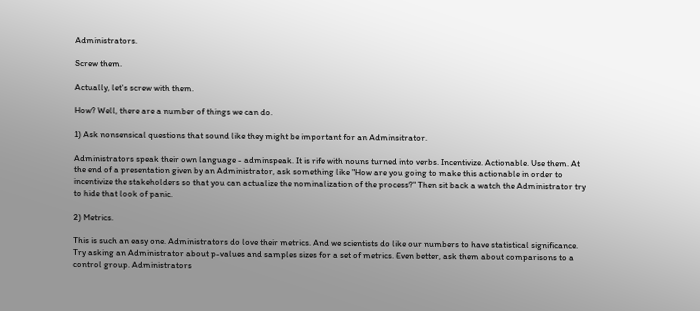Administrators.

Screw them.

Actually, let's screw with them.

How? Well, there are a number of things we can do.

1) Ask nonsensical questions that sound like they might be important for an Adminsitrator.

Administrators speak their own language - adminspeak. It is rife with nouns turned into verbs. Incentivize. Actionable. Use them. At the end of a presentation given by an Administrator, ask something like "How are you going to make this actionable in order to incentivize the stakeholders so that you can actualize the nominalization of the process?" Then sit back a watch the Administrator try to hide that look of panic.

2) Metrics.

This is such an easy one. Administrators do love their metrics. And we scientists do like our numbers to have statistical significance. Try asking an Administrator about p-values and samples sizes for a set of metrics. Even better, ask them about comparisons to a control group. Administrators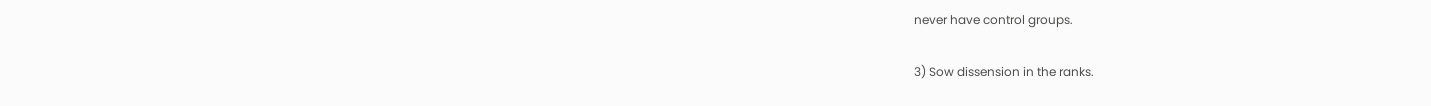never have control groups.

3) Sow dissension in the ranks.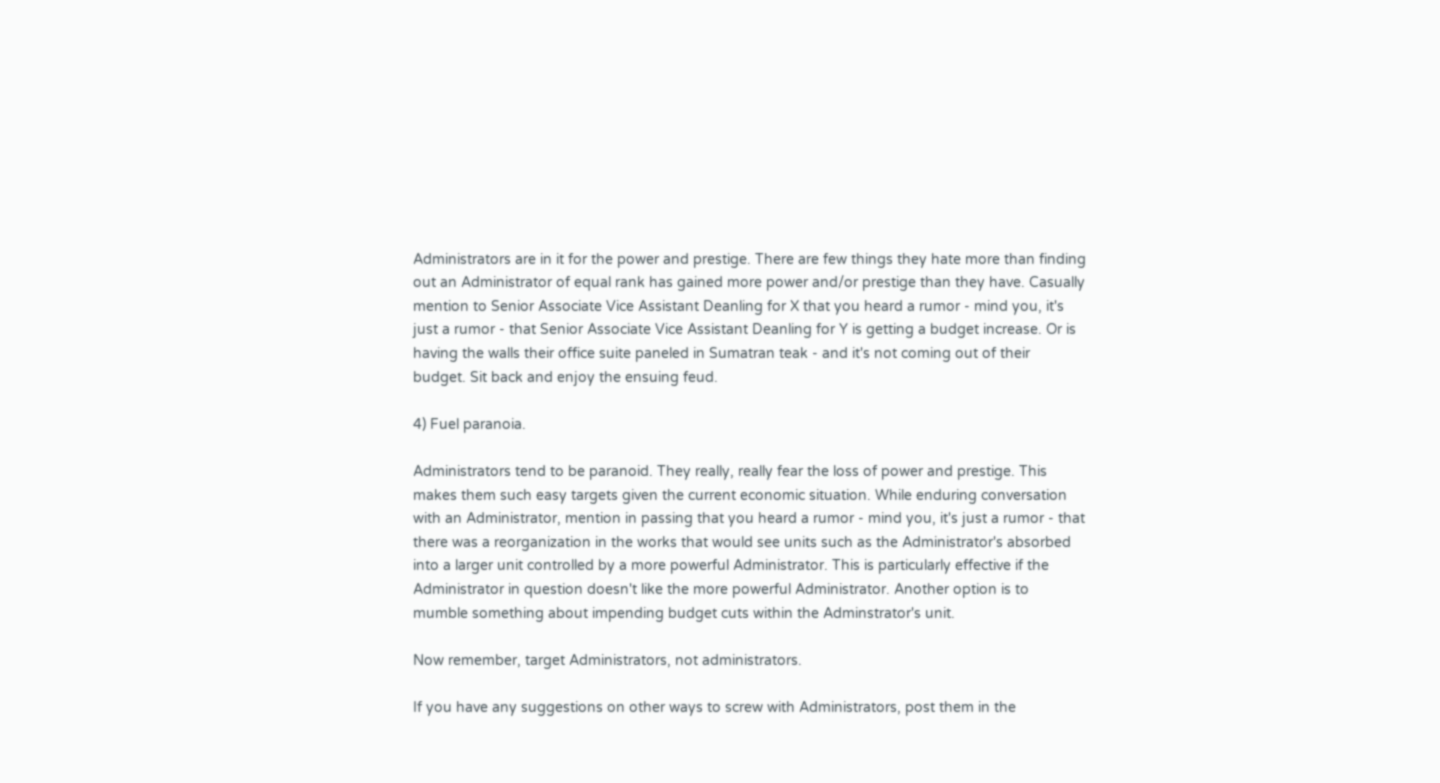Administrators are in it for the power and prestige. There are few things they hate more than finding out an Administrator of equal rank has gained more power and/or prestige than they have. Casually mention to Senior Associate Vice Assistant Deanling for X that you heard a rumor - mind you, it's just a rumor - that Senior Associate Vice Assistant Deanling for Y is getting a budget increase. Or is having the walls their office suite paneled in Sumatran teak - and it's not coming out of their budget. Sit back and enjoy the ensuing feud.

4) Fuel paranoia.

Administrators tend to be paranoid. They really, really fear the loss of power and prestige. This makes them such easy targets given the current economic situation. While enduring conversation with an Administrator, mention in passing that you heard a rumor - mind you, it's just a rumor - that there was a reorganization in the works that would see units such as the Administrator's absorbed into a larger unit controlled by a more powerful Administrator. This is particularly effective if the Administrator in question doesn't like the more powerful Administrator. Another option is to mumble something about impending budget cuts within the Adminstrator's unit.

Now remember, target Administrators, not administrators.

If you have any suggestions on other ways to screw with Administrators, post them in the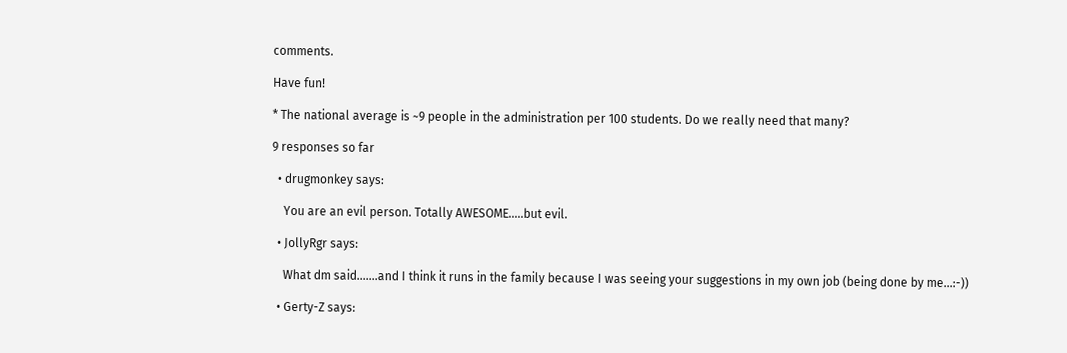comments.

Have fun!

* The national average is ~9 people in the administration per 100 students. Do we really need that many?

9 responses so far

  • drugmonkey says:

    You are an evil person. Totally AWESOME.....but evil.

  • JollyRgr says:

    What dm said.......and I think it runs in the family because I was seeing your suggestions in my own job (being done by me...:-))

  • Gerty-Z says: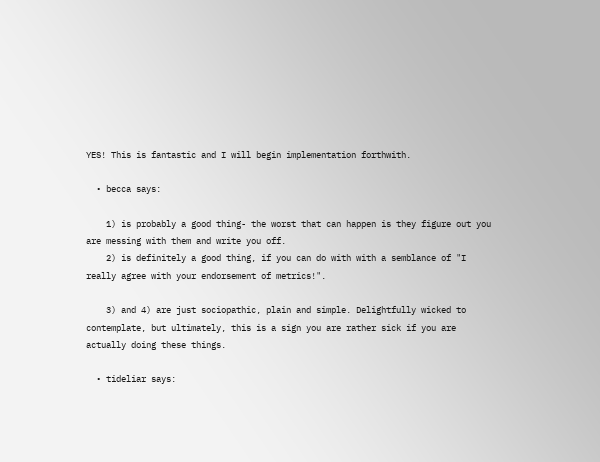YES! This is fantastic and I will begin implementation forthwith.

  • becca says:

    1) is probably a good thing- the worst that can happen is they figure out you are messing with them and write you off.
    2) is definitely a good thing, if you can do with with a semblance of "I really agree with your endorsement of metrics!".

    3) and 4) are just sociopathic, plain and simple. Delightfully wicked to contemplate, but ultimately, this is a sign you are rather sick if you are actually doing these things.

  • tideliar says: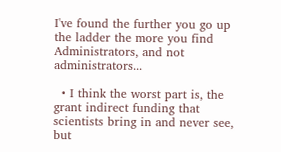I've found the further you go up the ladder the more you find Administrators, and not administrators...

  • I think the worst part is, the grant indirect funding that scientists bring in and never see, but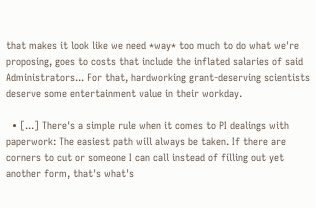that makes it look like we need *way* too much to do what we're proposing, goes to costs that include the inflated salaries of said Administrators... For that, hardworking grant-deserving scientists deserve some entertainment value in their workday.

  • [...] There's a simple rule when it comes to PI dealings with paperwork: The easiest path will always be taken. If there are corners to cut or someone I can call instead of filling out yet another form, that's what's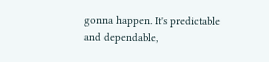gonna happen. It's predictable and dependable,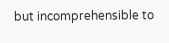but incomprehensible to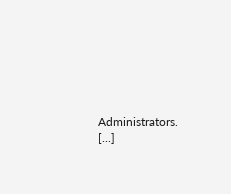Administrators. [...]